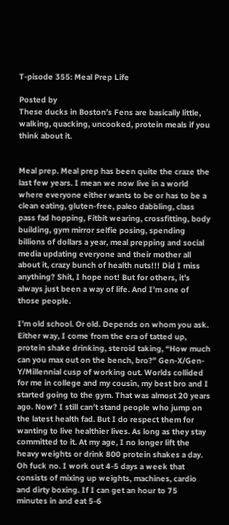T-pisode 355: Meal Prep Life

Posted by
These ducks in Boston’s Fens are basically little, walking, quacking, uncooked, protein meals if you think about it.


Meal prep. Meal prep has been quite the craze the last few years. I mean we now live in a world where everyone either wants to be or has to be a clean eating, gluten-free, paleo dabbling, class pass fad hopping, Fitbit wearing, crossfitting, body building, gym mirror selfie posing, spending billions of dollars a year, meal prepping and social media updating everyone and their mother all about it, crazy bunch of health nuts!!! Did I miss anything? Shit, I hope not! But for others, it’s always just been a way of life. And I’m one of those people.

I’m old school. Or old. Depends on whom you ask. Either way, I come from the era of tatted up, protein shake drinking, steroid taking, “How much can you max out on the bench, bro?” Gen-X/Gen-Y/Millennial cusp of working out. Worlds collided for me in college and my cousin, my best bro and I started going to the gym. That was almost 20 years ago. Now? I still can’t stand people who jump on the latest health fad. But I do respect them for wanting to live healthier lives. As long as they stay committed to it. At my age, I no longer lift the heavy weights or drink 800 protein shakes a day. Oh fuck no. I work out 4-5 days a week that consists of mixing up weights, machines, cardio and dirty boxing. If I can get an hour to 75 minutes in and eat 5-6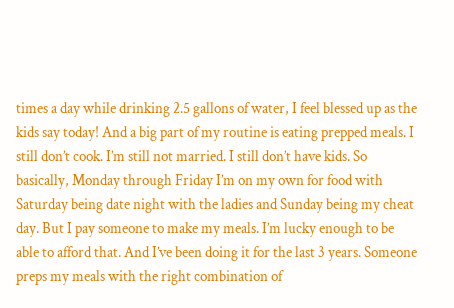times a day while drinking 2.5 gallons of water, I feel blessed up as the kids say today! And a big part of my routine is eating prepped meals. I still don’t cook. I’m still not married. I still don’t have kids. So basically, Monday through Friday I’m on my own for food with Saturday being date night with the ladies and Sunday being my cheat day. But I pay someone to make my meals. I’m lucky enough to be able to afford that. And I’ve been doing it for the last 3 years. Someone preps my meals with the right combination of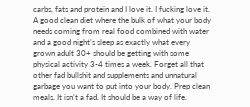carbs, fats and protein and I love it. I fucking love it. A good clean diet where the bulk of what your body needs coming from real food combined with water and a good night’s sleep as exactly what every grown adult 30+ should be getting with some physical activity 3-4 times a week. Forget all that other fad bullshit and supplements and unnatural garbage you want to put into your body. Prep clean meals. It isn’t a fad. It should be a way of life.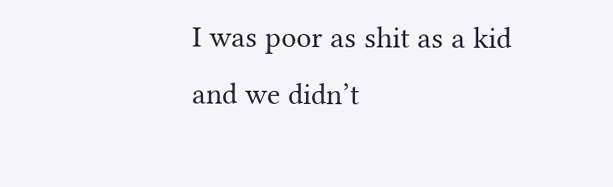I was poor as shit as a kid and we didn’t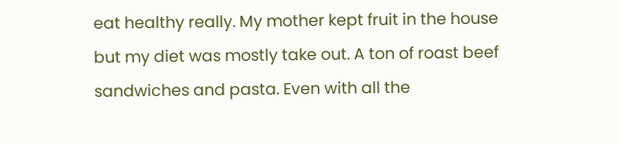eat healthy really. My mother kept fruit in the house but my diet was mostly take out. A ton of roast beef sandwiches and pasta. Even with all the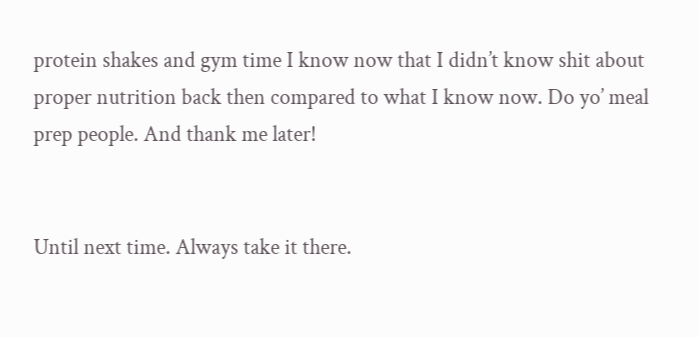protein shakes and gym time I know now that I didn’t know shit about proper nutrition back then compared to what I know now. Do yo’ meal prep people. And thank me later!


Until next time. Always take it there.